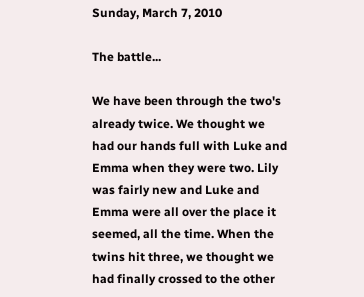Sunday, March 7, 2010

The battle...

We have been through the two's already twice. We thought we had our hands full with Luke and Emma when they were two. Lily was fairly new and Luke and Emma were all over the place it seemed, all the time. When the twins hit three, we thought we had finally crossed to the other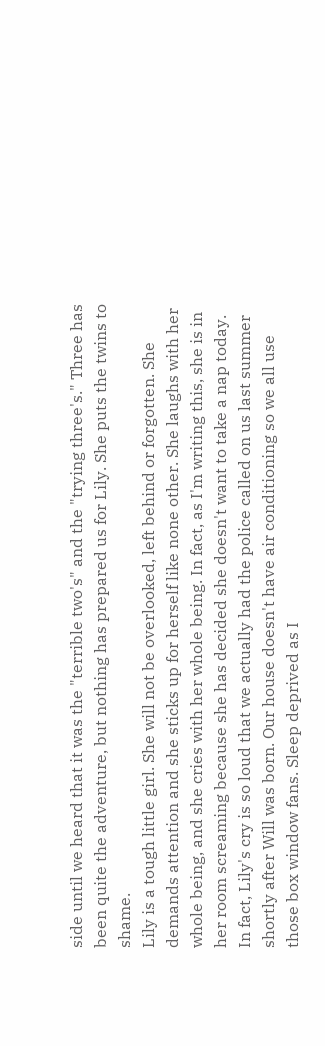side until we heard that it was the "terrible two's" and the "trying three's." Three has been quite the adventure, but nothing has prepared us for Lily. She puts the twins to shame.
Lily is a tough little girl. She will not be overlooked, left behind or forgotten. She demands attention and she sticks up for herself like none other. She laughs with her whole being, and she cries with her whole being. In fact, as I'm writing this, she is in her room screaming because she has decided she doesn't want to take a nap today.
In fact, Lily's cry is so loud that we actually had the police called on us last summer shortly after Will was born. Our house doesn't have air conditioning so we all use those box window fans. Sleep deprived as I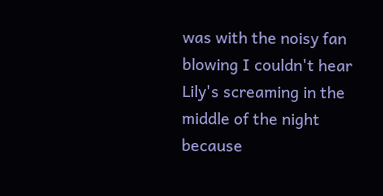was with the noisy fan blowing I couldn't hear Lily's screaming in the middle of the night because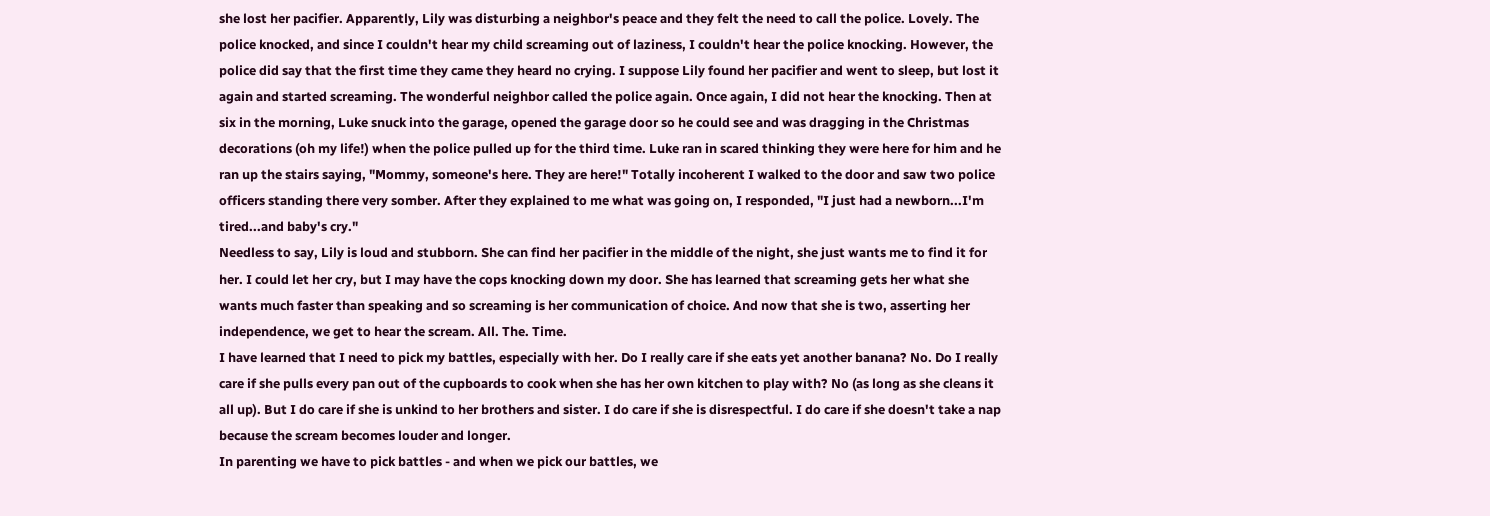she lost her pacifier. Apparently, Lily was disturbing a neighbor's peace and they felt the need to call the police. Lovely. The police knocked, and since I couldn't hear my child screaming out of laziness, I couldn't hear the police knocking. However, the police did say that the first time they came they heard no crying. I suppose Lily found her pacifier and went to sleep, but lost it again and started screaming. The wonderful neighbor called the police again. Once again, I did not hear the knocking. Then at six in the morning, Luke snuck into the garage, opened the garage door so he could see and was dragging in the Christmas decorations (oh my life!) when the police pulled up for the third time. Luke ran in scared thinking they were here for him and he ran up the stairs saying, "Mommy, someone's here. They are here!" Totally incoherent I walked to the door and saw two police officers standing there very somber. After they explained to me what was going on, I responded, "I just had a newborn...I'm tired...and baby's cry."
Needless to say, Lily is loud and stubborn. She can find her pacifier in the middle of the night, she just wants me to find it for her. I could let her cry, but I may have the cops knocking down my door. She has learned that screaming gets her what she wants much faster than speaking and so screaming is her communication of choice. And now that she is two, asserting her independence, we get to hear the scream. All. The. Time.
I have learned that I need to pick my battles, especially with her. Do I really care if she eats yet another banana? No. Do I really care if she pulls every pan out of the cupboards to cook when she has her own kitchen to play with? No (as long as she cleans it all up). But I do care if she is unkind to her brothers and sister. I do care if she is disrespectful. I do care if she doesn't take a nap because the scream becomes louder and longer.
In parenting we have to pick battles - and when we pick our battles, we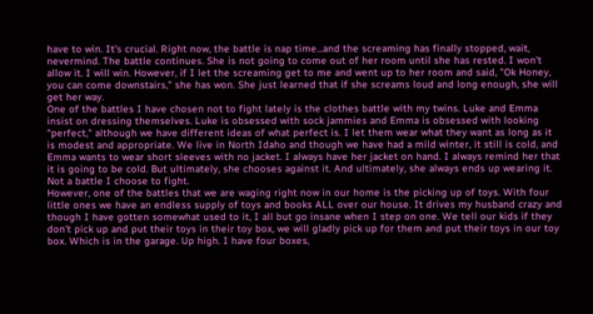have to win. It's crucial. Right now, the battle is nap time...and the screaming has finally stopped, wait, nevermind. The battle continues. She is not going to come out of her room until she has rested. I won't allow it. I will win. However, if I let the screaming get to me and went up to her room and said, "Ok Honey, you can come downstairs," she has won. She just learned that if she screams loud and long enough, she will get her way.
One of the battles I have chosen not to fight lately is the clothes battle with my twins. Luke and Emma insist on dressing themselves. Luke is obsessed with sock jammies and Emma is obsessed with looking "perfect," although we have different ideas of what perfect is. I let them wear what they want as long as it is modest and appropriate. We live in North Idaho and though we have had a mild winter, it still is cold, and Emma wants to wear short sleeves with no jacket. I always have her jacket on hand. I always remind her that it is going to be cold. But ultimately, she chooses against it. And ultimately, she always ends up wearing it. Not a battle I choose to fight.
However, one of the battles that we are waging right now in our home is the picking up of toys. With four little ones we have an endless supply of toys and books ALL over our house. It drives my husband crazy and though I have gotten somewhat used to it, I all but go insane when I step on one. We tell our kids if they don't pick up and put their toys in their toy box, we will gladly pick up for them and put their toys in our toy box. Which is in the garage. Up high. I have four boxes,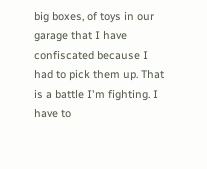big boxes, of toys in our garage that I have confiscated because I had to pick them up. That is a battle I'm fighting. I have to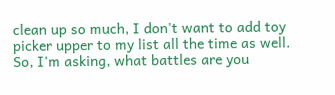clean up so much, I don't want to add toy picker upper to my list all the time as well.
So, I'm asking, what battles are you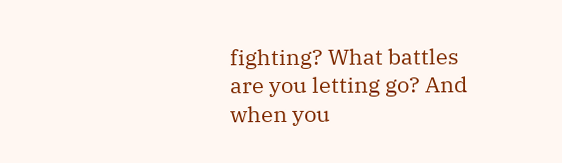fighting? What battles are you letting go? And when you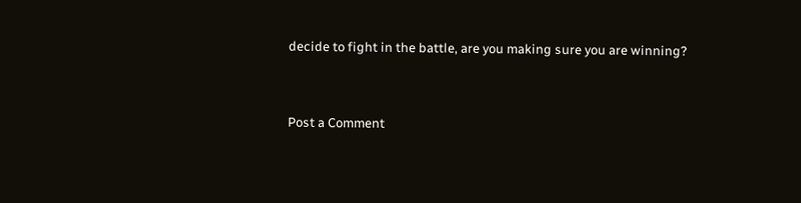decide to fight in the battle, are you making sure you are winning?


Post a Comment